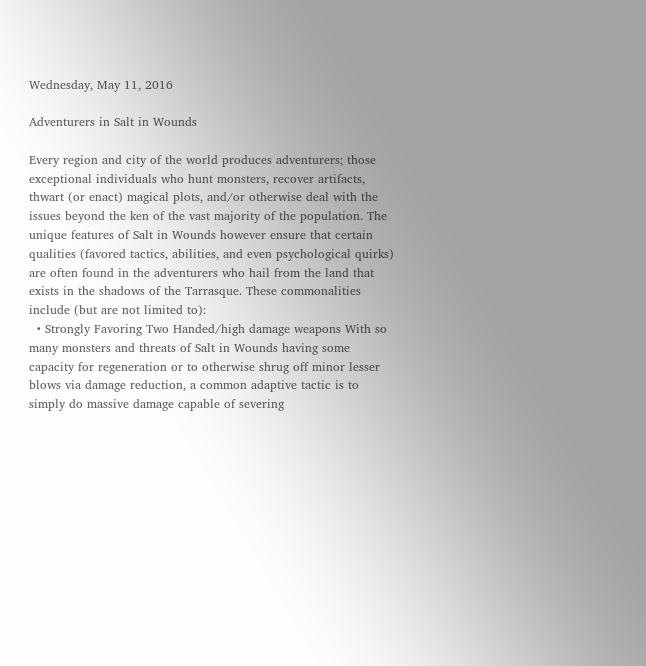Wednesday, May 11, 2016

Adventurers in Salt in Wounds

Every region and city of the world produces adventurers; those exceptional individuals who hunt monsters, recover artifacts, thwart (or enact) magical plots, and/or otherwise deal with the issues beyond the ken of the vast majority of the population. The unique features of Salt in Wounds however ensure that certain qualities (favored tactics, abilities, and even psychological quirks) are often found in the adventurers who hail from the land that exists in the shadows of the Tarrasque. These commonalities include (but are not limited to):
  • Strongly Favoring Two Handed/high damage weapons With so many monsters and threats of Salt in Wounds having some capacity for regeneration or to otherwise shrug off minor lesser blows via damage reduction, a common adaptive tactic is to simply do massive damage capable of severing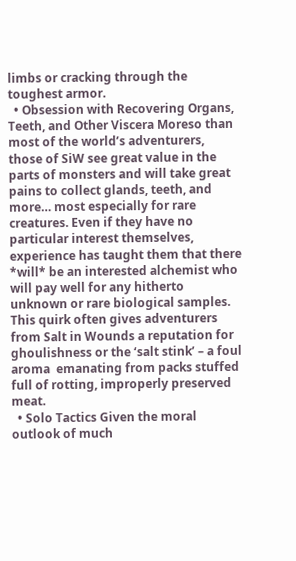limbs or cracking through the toughest armor.
  • Obsession with Recovering Organs, Teeth, and Other Viscera Moreso than most of the world’s adventurers, those of SiW see great value in the parts of monsters and will take great pains to collect glands, teeth, and more… most especially for rare creatures. Even if they have no particular interest themselves, experience has taught them that there *will* be an interested alchemist who will pay well for any hitherto unknown or rare biological samples. This quirk often gives adventurers from Salt in Wounds a reputation for ghoulishness or the ‘salt stink’ – a foul aroma  emanating from packs stuffed full of rotting, improperly preserved meat.
  • Solo Tactics Given the moral outlook of much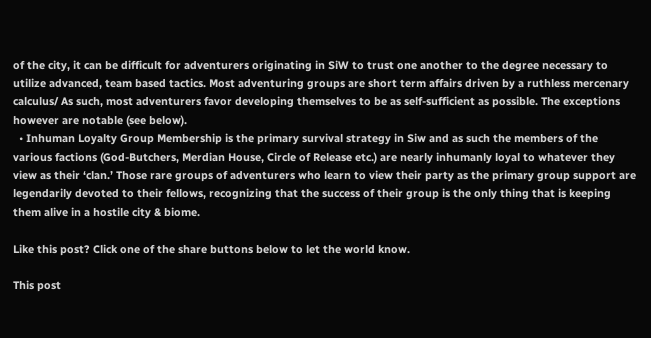of the city, it can be difficult for adventurers originating in SiW to trust one another to the degree necessary to utilize advanced, team based tactics. Most adventuring groups are short term affairs driven by a ruthless mercenary calculus/ As such, most adventurers favor developing themselves to be as self-sufficient as possible. The exceptions however are notable (see below).
  • Inhuman Loyalty Group Membership is the primary survival strategy in Siw and as such the members of the various factions (God-Butchers, Merdian House, Circle of Release etc.) are nearly inhumanly loyal to whatever they view as their ‘clan.’ Those rare groups of adventurers who learn to view their party as the primary group support are legendarily devoted to their fellows, recognizing that the success of their group is the only thing that is keeping them alive in a hostile city & biome.

Like this post? Click one of the share buttons below to let the world know.

This post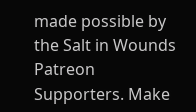made possible by the Salt in Wounds Patreon Supporters. Make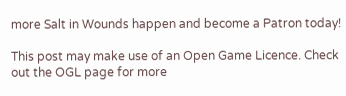more Salt in Wounds happen and become a Patron today!

This post may make use of an Open Game Licence. Check out the OGL page for more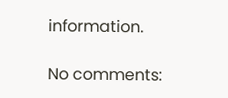information.

No comments: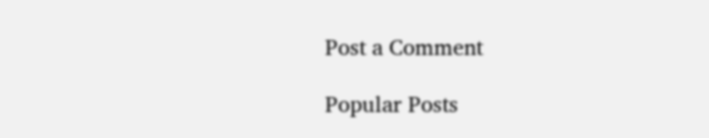Post a Comment

Popular Posts